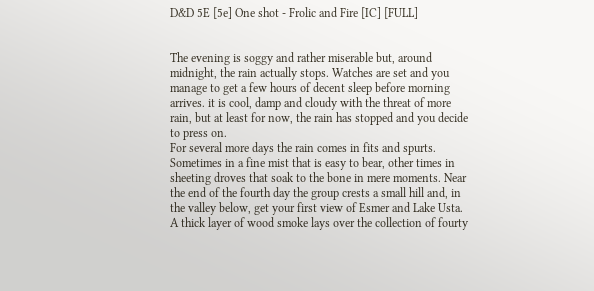D&D 5E [5e] One shot - Frolic and Fire [IC] [FULL]


The evening is soggy and rather miserable but, around midnight, the rain actually stops. Watches are set and you manage to get a few hours of decent sleep before morning arrives. it is cool, damp and cloudy with the threat of more rain, but at least for now, the rain has stopped and you decide to press on.
For several more days the rain comes in fits and spurts. Sometimes in a fine mist that is easy to bear, other times in sheeting droves that soak to the bone in mere moments. Near the end of the fourth day the group crests a small hill and, in the valley below, get your first view of Esmer and Lake Usta.
A thick layer of wood smoke lays over the collection of fourty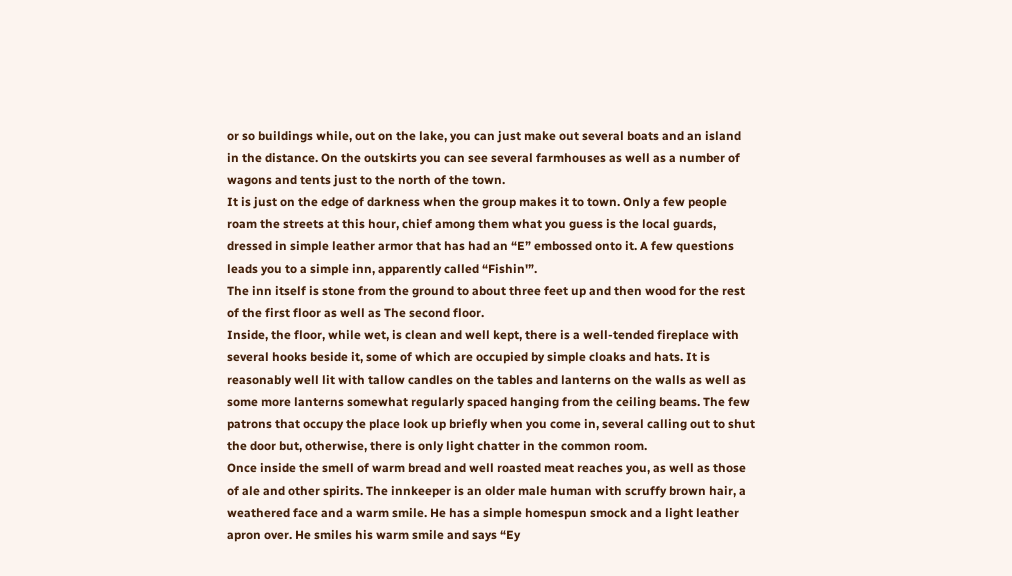or so buildings while, out on the lake, you can just make out several boats and an island in the distance. On the outskirts you can see several farmhouses as well as a number of wagons and tents just to the north of the town.
It is just on the edge of darkness when the group makes it to town. Only a few people roam the streets at this hour, chief among them what you guess is the local guards, dressed in simple leather armor that has had an “E” embossed onto it. A few questions leads you to a simple inn, apparently called “Fishin'”.
The inn itself is stone from the ground to about three feet up and then wood for the rest of the first floor as well as The second floor.
Inside, the floor, while wet, is clean and well kept, there is a well-tended fireplace with several hooks beside it, some of which are occupied by simple cloaks and hats. It is reasonably well lit with tallow candles on the tables and lanterns on the walls as well as some more lanterns somewhat regularly spaced hanging from the ceiling beams. The few patrons that occupy the place look up briefly when you come in, several calling out to shut the door but, otherwise, there is only light chatter in the common room.
Once inside the smell of warm bread and well roasted meat reaches you, as well as those of ale and other spirits. The innkeeper is an older male human with scruffy brown hair, a weathered face and a warm smile. He has a simple homespun smock and a light leather apron over. He smiles his warm smile and says “Ey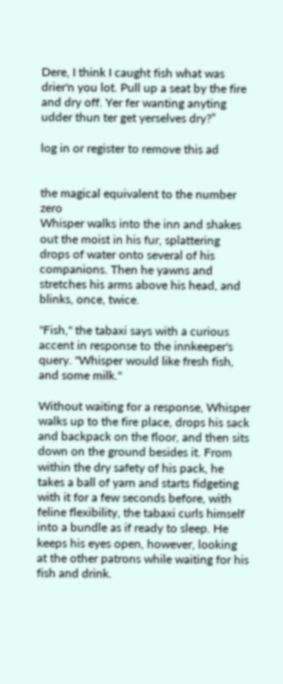Dere, I think I caught fish what was drier'n you lot. Pull up a seat by the fire and dry off. Yer fer wanting anyting udder thun ter get yerselves dry?”

log in or register to remove this ad


the magical equivalent to the number zero
Whisper walks into the inn and shakes out the moist in his fur, splattering drops of water onto several of his companions. Then he yawns and stretches his arms above his head, and blinks, once, twice.

"Fish," the tabaxi says with a curious accent in response to the innkeeper's query. "Whisper would like fresh fish, and some milk."

Without waiting for a response, Whisper walks up to the fire place, drops his sack and backpack on the floor, and then sits down on the ground besides it. From within the dry safety of his pack, he takes a ball of yarn and starts fidgeting with it for a few seconds before, with feline flexibility, the tabaxi curls himself into a bundle as if ready to sleep. He keeps his eyes open, however, looking at the other patrons while waiting for his fish and drink.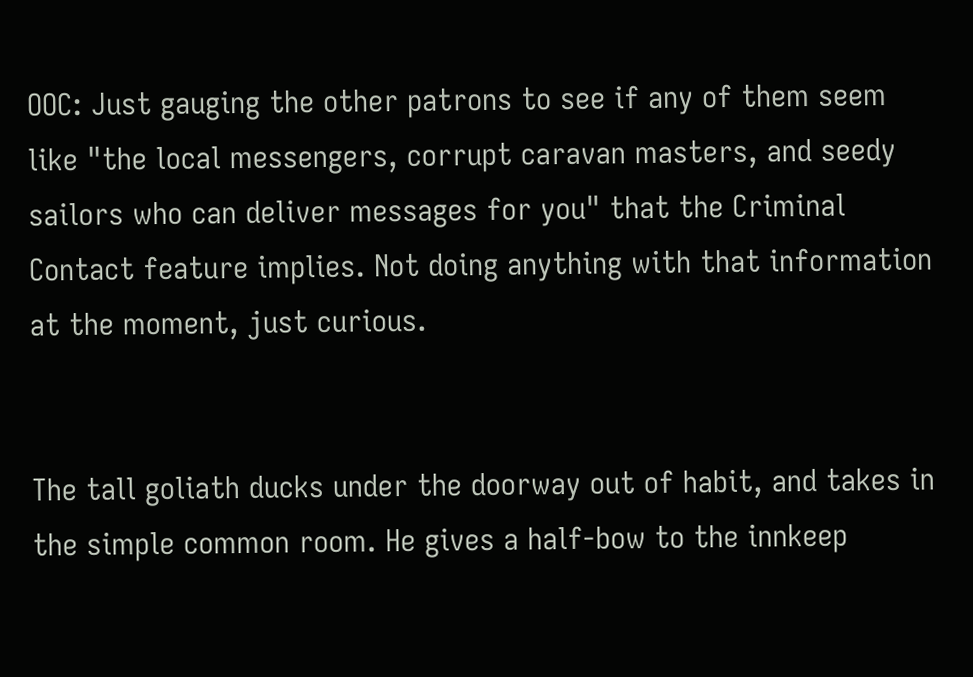OOC: Just gauging the other patrons to see if any of them seem like "the local messengers, corrupt caravan masters, and seedy sailors who can deliver messages for you" that the Criminal Contact feature implies. Not doing anything with that information at the moment, just curious.


The tall goliath ducks under the doorway out of habit, and takes in the simple common room. He gives a half-bow to the innkeep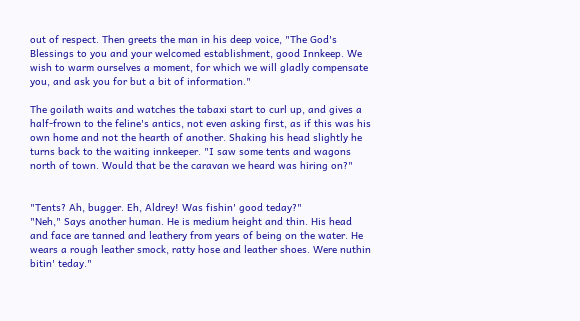out of respect. Then greets the man in his deep voice, "The God's Blessings to you and your welcomed establishment, good Innkeep. We wish to warm ourselves a moment, for which we will gladly compensate you, and ask you for but a bit of information."

The goilath waits and watches the tabaxi start to curl up, and gives a half-frown to the feline's antics, not even asking first, as if this was his own home and not the hearth of another. Shaking his head slightly he turns back to the waiting innkeeper. "I saw some tents and wagons north of town. Would that be the caravan we heard was hiring on?"


"Tents? Ah, bugger. Eh, Aldrey! Was fishin' good teday?"
"Neh," Says another human. He is medium height and thin. His head and face are tanned and leathery from years of being on the water. He wears a rough leather smock, ratty hose and leather shoes. Were nuthin bitin' teday."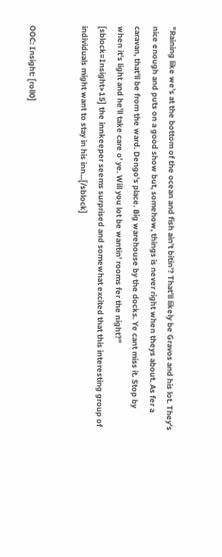"Raining like we's at the bottom of the ocean and fish ain't bitin'? That'll likely be Gravos and his lot. They's nice enough and puts on a good show but, somehow, things is never right when theys about. As fer a caravan, that'll be from the ward. Dengo's place. Big warehouse by the docks. Ye cant miss it. Stop by when it's light and he'll take care o' ye. Will you lot be wantin' rooms fer the night?"
[sblock=Insight>15] the innkeeper seems surprised and somewhat excited that this interesting group of individuals might want to stay in his inn...[/sblock]


OOC: Insight: [roll0]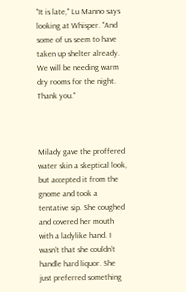"It is late," Lu Manno says looking at Whisper. "And some of us seem to have taken up shelter already. We will be needing warm dry rooms for the night. Thank you."



Milady gave the proffered water skin a skeptical look, but accepted it from the gnome and took a tentative sip. She coughed and covered her mouth with a ladylike hand. I wasn’t that she couldn’t handle hard liquor. She just preferred something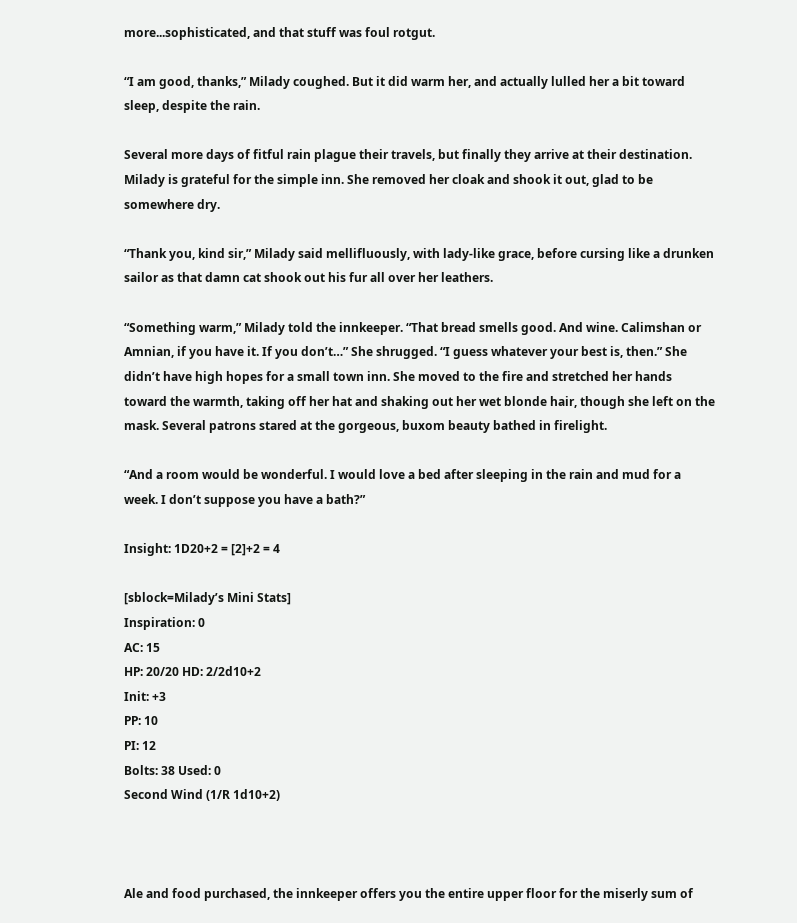more...sophisticated, and that stuff was foul rotgut.

“I am good, thanks,” Milady coughed. But it did warm her, and actually lulled her a bit toward sleep, despite the rain.

Several more days of fitful rain plague their travels, but finally they arrive at their destination. Milady is grateful for the simple inn. She removed her cloak and shook it out, glad to be somewhere dry.

“Thank you, kind sir,” Milady said mellifluously, with lady-like grace, before cursing like a drunken sailor as that damn cat shook out his fur all over her leathers.

“Something warm,” Milady told the innkeeper. “That bread smells good. And wine. Calimshan or Amnian, if you have it. If you don’t…” She shrugged. “I guess whatever your best is, then.” She didn’t have high hopes for a small town inn. She moved to the fire and stretched her hands toward the warmth, taking off her hat and shaking out her wet blonde hair, though she left on the mask. Several patrons stared at the gorgeous, buxom beauty bathed in firelight.

“And a room would be wonderful. I would love a bed after sleeping in the rain and mud for a week. I don’t suppose you have a bath?”

Insight: 1D20+2 = [2]+2 = 4

[sblock=Milady’s Mini Stats]
Inspiration: 0
AC: 15
HP: 20/20 HD: 2/2d10+2
Init: +3
PP: 10
PI: 12
Bolts: 38 Used: 0
Second Wind (1/R 1d10+2)



Ale and food purchased, the innkeeper offers you the entire upper floor for the miserly sum of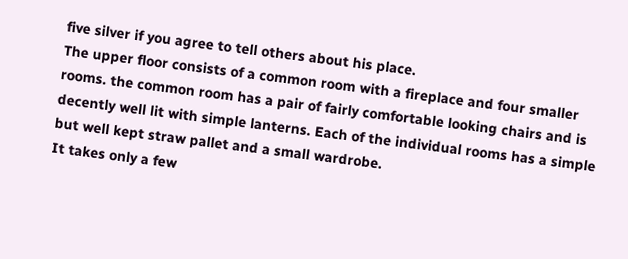five silver if you agree to tell others about his place.
The upper floor consists of a common room with a fireplace and four smaller rooms. the common room has a pair of fairly comfortable looking chairs and is decently well lit with simple lanterns. Each of the individual rooms has a simple but well kept straw pallet and a small wardrobe.
It takes only a few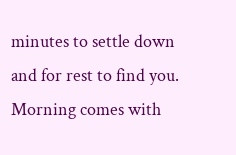minutes to settle down and for rest to find you.
Morning comes with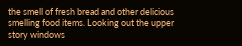the smell of fresh bread and other delicious smelling food items. Looking out the upper story windows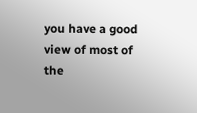you have a good view of most of the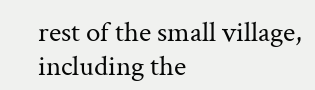rest of the small village, including the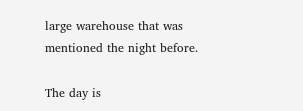large warehouse that was mentioned the night before.

The day is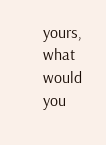yours, what would you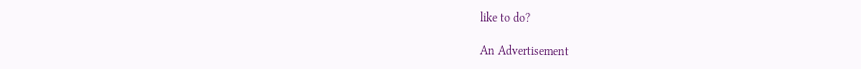like to do?

An Advertisement